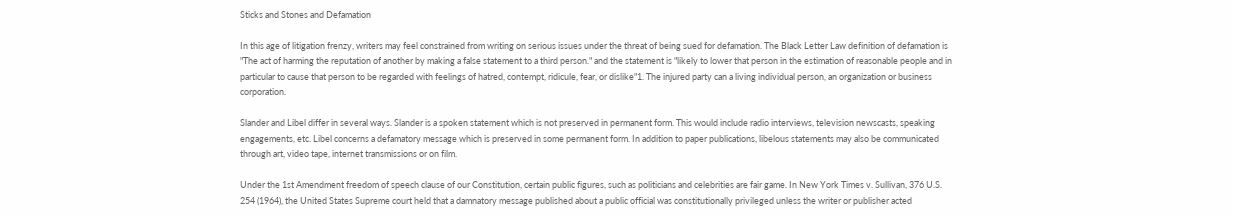Sticks and Stones and Defamation

In this age of litigation frenzy, writers may feel constrained from writing on serious issues under the threat of being sued for defamation. The Black Letter Law definition of defamation is "The act of harming the reputation of another by making a false statement to a third person." and the statement is "likely to lower that person in the estimation of reasonable people and in particular to cause that person to be regarded with feelings of hatred, contempt, ridicule, fear, or dislike"1. The injured party can a living individual person, an organization or business corporation.

Slander and Libel differ in several ways. Slander is a spoken statement which is not preserved in permanent form. This would include radio interviews, television newscasts, speaking engagements, etc. Libel concerns a defamatory message which is preserved in some permanent form. In addition to paper publications, libelous statements may also be communicated through art, video tape, internet transmissions or on film.

Under the 1st Amendment freedom of speech clause of our Constitution, certain public figures, such as politicians and celebrities are fair game. In New York Times v. Sullivan, 376 U.S. 254 (1964), the United States Supreme court held that a damnatory message published about a public official was constitutionally privileged unless the writer or publisher acted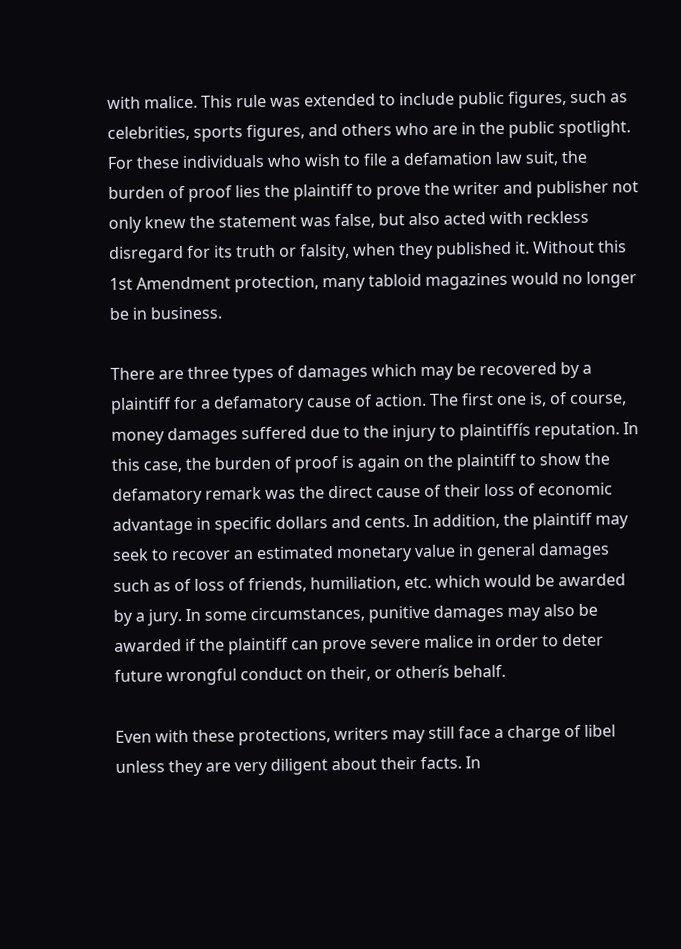with malice. This rule was extended to include public figures, such as celebrities, sports figures, and others who are in the public spotlight. For these individuals who wish to file a defamation law suit, the burden of proof lies the plaintiff to prove the writer and publisher not only knew the statement was false, but also acted with reckless disregard for its truth or falsity, when they published it. Without this 1st Amendment protection, many tabloid magazines would no longer be in business.

There are three types of damages which may be recovered by a plaintiff for a defamatory cause of action. The first one is, of course, money damages suffered due to the injury to plaintiffís reputation. In this case, the burden of proof is again on the plaintiff to show the defamatory remark was the direct cause of their loss of economic advantage in specific dollars and cents. In addition, the plaintiff may seek to recover an estimated monetary value in general damages such as of loss of friends, humiliation, etc. which would be awarded by a jury. In some circumstances, punitive damages may also be awarded if the plaintiff can prove severe malice in order to deter future wrongful conduct on their, or otherís behalf.

Even with these protections, writers may still face a charge of libel unless they are very diligent about their facts. In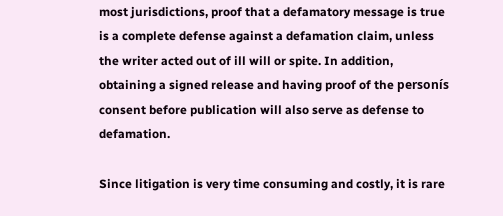most jurisdictions, proof that a defamatory message is true is a complete defense against a defamation claim, unless the writer acted out of ill will or spite. In addition, obtaining a signed release and having proof of the personís consent before publication will also serve as defense to defamation.

Since litigation is very time consuming and costly, it is rare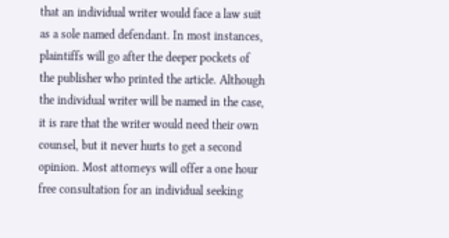that an individual writer would face a law suit as a sole named defendant. In most instances, plaintiffs will go after the deeper pockets of the publisher who printed the article. Although the individual writer will be named in the case, it is rare that the writer would need their own counsel, but it never hurts to get a second opinion. Most attorneys will offer a one hour free consultation for an individual seeking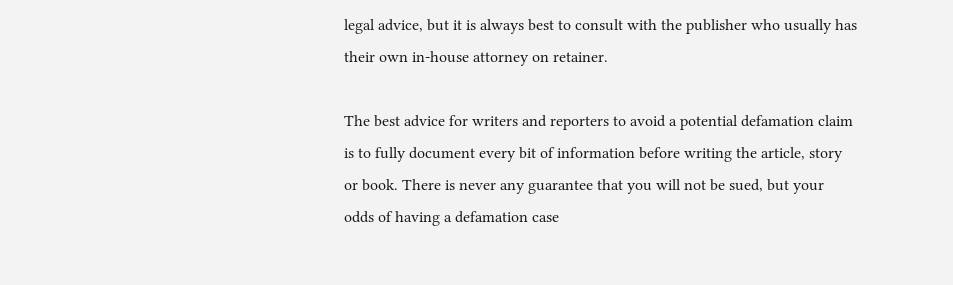legal advice, but it is always best to consult with the publisher who usually has their own in-house attorney on retainer.

The best advice for writers and reporters to avoid a potential defamation claim is to fully document every bit of information before writing the article, story or book. There is never any guarantee that you will not be sued, but your odds of having a defamation case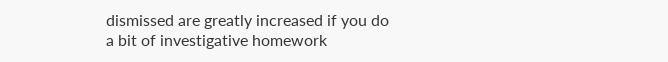dismissed are greatly increased if you do a bit of investigative homework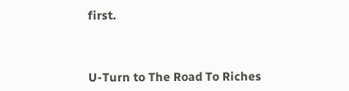first.



U-Turn to The Road To Riches